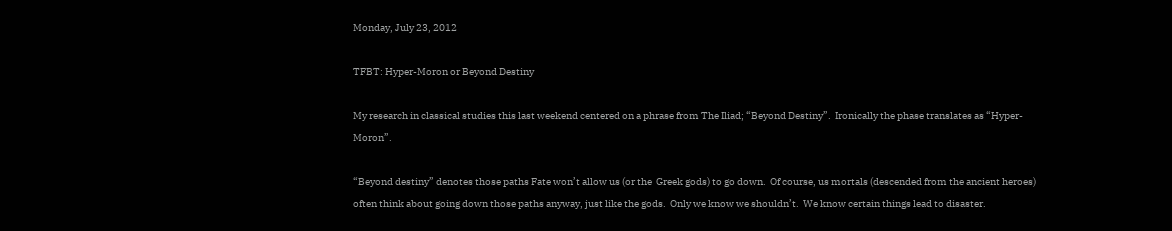Monday, July 23, 2012

TFBT: Hyper-Moron or Beyond Destiny

My research in classical studies this last weekend centered on a phrase from The Iliad; “Beyond Destiny”.  Ironically the phase translates as “Hyper-Moron”.

“Beyond destiny” denotes those paths Fate won’t allow us (or the  Greek gods) to go down.  Of course, us mortals (descended from the ancient heroes) often think about going down those paths anyway, just like the gods.  Only we know we shouldn’t.  We know certain things lead to disaster.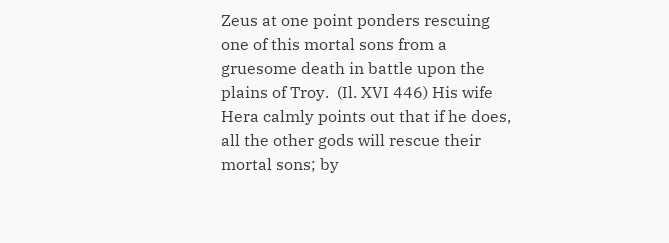Zeus at one point ponders rescuing one of this mortal sons from a gruesome death in battle upon the plains of Troy.  (Il. XVI 446) His wife Hera calmly points out that if he does, all the other gods will rescue their mortal sons; by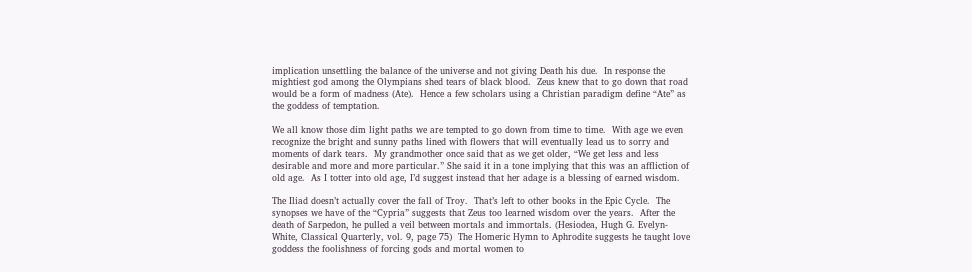implication unsettling the balance of the universe and not giving Death his due.  In response the mightiest god among the Olympians shed tears of black blood.  Zeus knew that to go down that road would be a form of madness (Ate).  Hence a few scholars using a Christian paradigm define “Ate” as the goddess of temptation.

We all know those dim light paths we are tempted to go down from time to time.  With age we even recognize the bright and sunny paths lined with flowers that will eventually lead us to sorry and moments of dark tears.  My grandmother once said that as we get older, “We get less and less desirable and more and more particular.” She said it in a tone implying that this was an affliction of old age.  As I totter into old age, I’d suggest instead that her adage is a blessing of earned wisdom.

The Iliad doesn’t actually cover the fall of Troy.  That’s left to other books in the Epic Cycle.  The synopses we have of the “Cypria” suggests that Zeus too learned wisdom over the years.  After the death of Sarpedon, he pulled a veil between mortals and immortals. (Hesiodea, Hugh G. Evelyn-White, Classical Quarterly, vol. 9, page 75)  The Homeric Hymn to Aphrodite suggests he taught love goddess the foolishness of forcing gods and mortal women to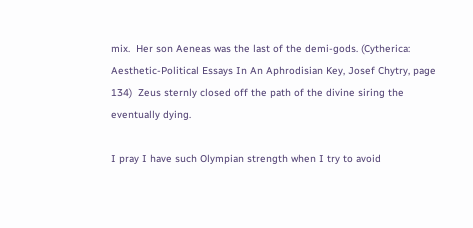mix.  Her son Aeneas was the last of the demi-gods. (Cytherica: Aesthetic-Political Essays In An Aphrodisian Key, Josef Chytry, page 134)  Zeus sternly closed off the path of the divine siring the eventually dying.

I pray I have such Olympian strength when I try to avoid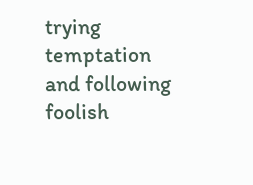trying temptation and following foolish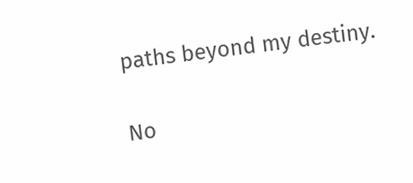paths beyond my destiny.

No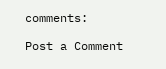comments:

Post a Comment